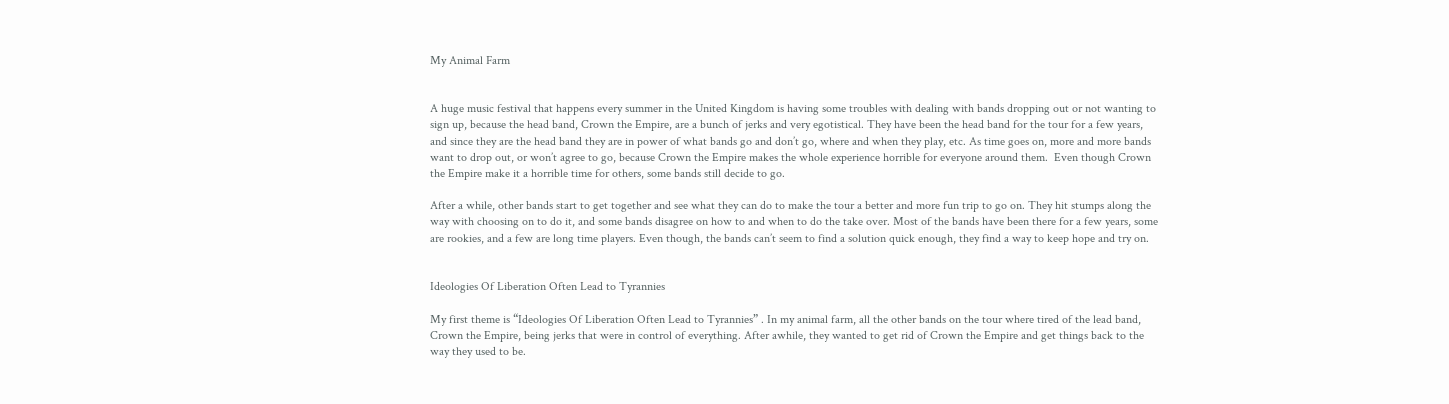My Animal Farm


A huge music festival that happens every summer in the United Kingdom is having some troubles with dealing with bands dropping out or not wanting to sign up, because the head band, Crown the Empire, are a bunch of jerks and very egotistical. They have been the head band for the tour for a few years, and since they are the head band they are in power of what bands go and don’t go, where and when they play, etc. As time goes on, more and more bands want to drop out, or won’t agree to go, because Crown the Empire makes the whole experience horrible for everyone around them.  Even though Crown the Empire make it a horrible time for others, some bands still decide to go.

After a while, other bands start to get together and see what they can do to make the tour a better and more fun trip to go on. They hit stumps along the way with choosing on to do it, and some bands disagree on how to and when to do the take over. Most of the bands have been there for a few years, some are rookies, and a few are long time players. Even though, the bands can’t seem to find a solution quick enough, they find a way to keep hope and try on.


Ideologies Of Liberation Often Lead to Tyrannies

My first theme is “Ideologies Of Liberation Often Lead to Tyrannies” . In my animal farm, all the other bands on the tour where tired of the lead band, Crown the Empire, being jerks that were in control of everything. After awhile, they wanted to get rid of Crown the Empire and get things back to the way they used to be.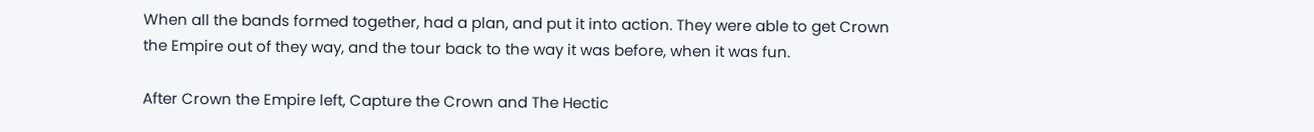When all the bands formed together, had a plan, and put it into action. They were able to get Crown the Empire out of they way, and the tour back to the way it was before, when it was fun.

After Crown the Empire left, Capture the Crown and The Hectic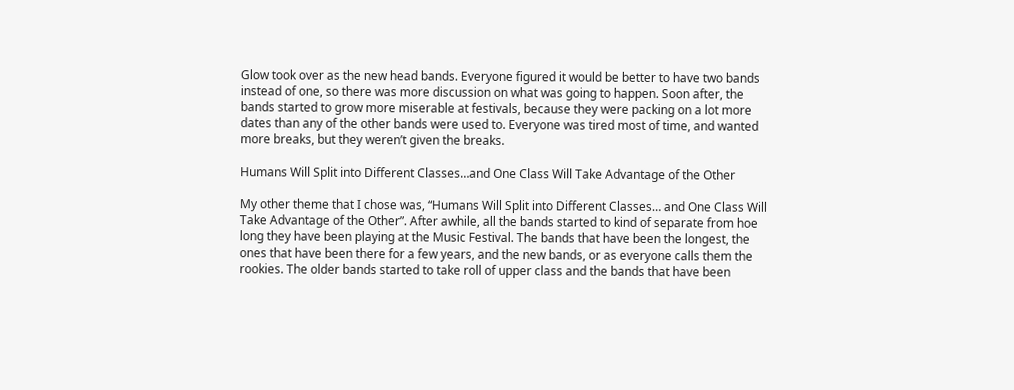Glow took over as the new head bands. Everyone figured it would be better to have two bands instead of one, so there was more discussion on what was going to happen. Soon after, the bands started to grow more miserable at festivals, because they were packing on a lot more dates than any of the other bands were used to. Everyone was tired most of time, and wanted more breaks, but they weren’t given the breaks.

Humans Will Split into Different Classes…and One Class Will Take Advantage of the Other

My other theme that I chose was, “Humans Will Split into Different Classes… and One Class Will Take Advantage of the Other”. After awhile, all the bands started to kind of separate from hoe long they have been playing at the Music Festival. The bands that have been the longest, the ones that have been there for a few years, and the new bands, or as everyone calls them the rookies. The older bands started to take roll of upper class and the bands that have been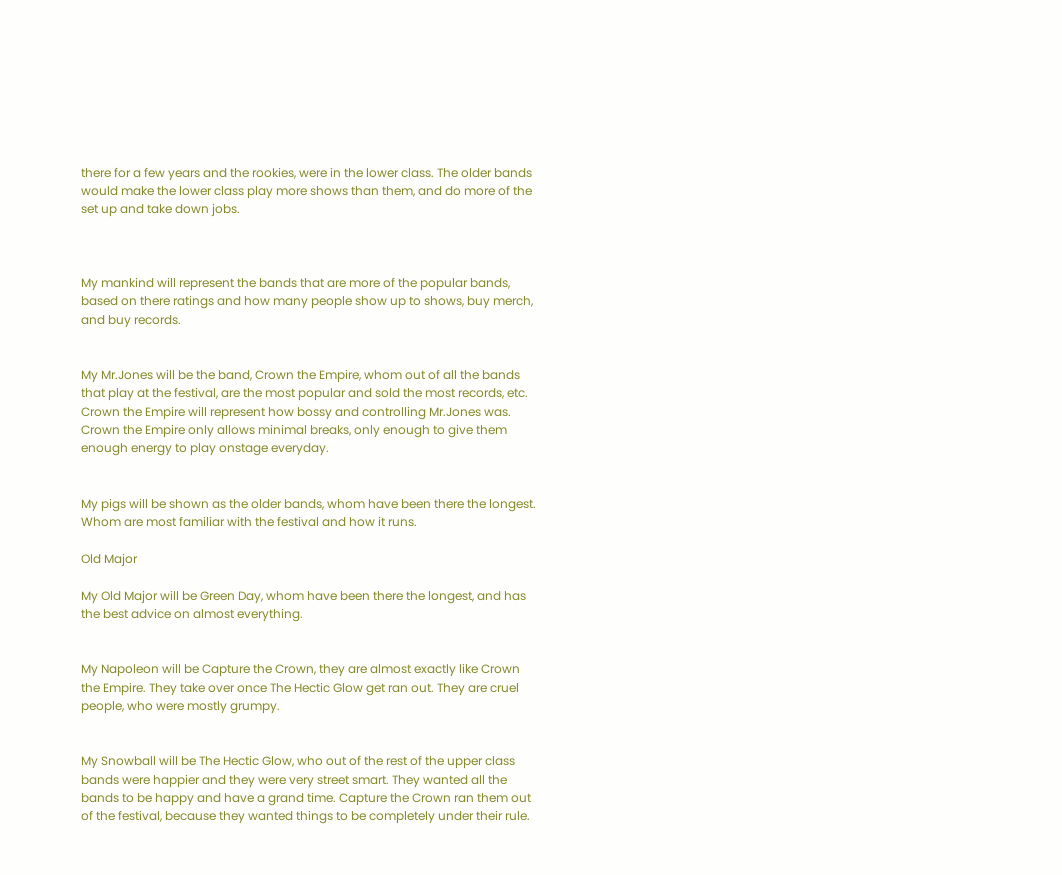there for a few years and the rookies, were in the lower class. The older bands would make the lower class play more shows than them, and do more of the set up and take down jobs.



My mankind will represent the bands that are more of the popular bands, based on there ratings and how many people show up to shows, buy merch, and buy records.


My Mr.Jones will be the band, Crown the Empire, whom out of all the bands that play at the festival, are the most popular and sold the most records, etc. Crown the Empire will represent how bossy and controlling Mr.Jones was. Crown the Empire only allows minimal breaks, only enough to give them enough energy to play onstage everyday.


My pigs will be shown as the older bands, whom have been there the longest. Whom are most familiar with the festival and how it runs.

Old Major

My Old Major will be Green Day, whom have been there the longest, and has the best advice on almost everything.


My Napoleon will be Capture the Crown, they are almost exactly like Crown the Empire. They take over once The Hectic Glow get ran out. They are cruel people, who were mostly grumpy.


My Snowball will be The Hectic Glow, who out of the rest of the upper class bands were happier and they were very street smart. They wanted all the bands to be happy and have a grand time. Capture the Crown ran them out of the festival, because they wanted things to be completely under their rule.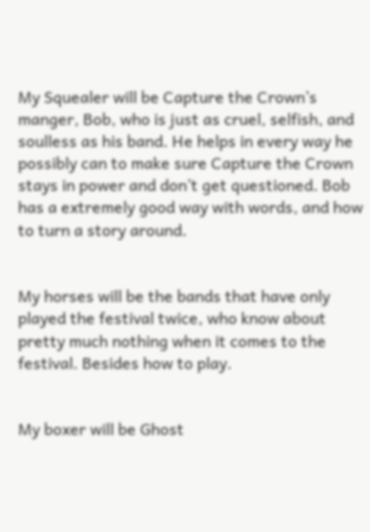My Squealer will be Capture the Crown’s manger, Bob, who is just as cruel, selfish, and soulless as his band. He helps in every way he possibly can to make sure Capture the Crown stays in power and don’t get questioned. Bob has a extremely good way with words, and how to turn a story around.


My horses will be the bands that have only played the festival twice, who know about pretty much nothing when it comes to the festival. Besides how to play.


My boxer will be Ghost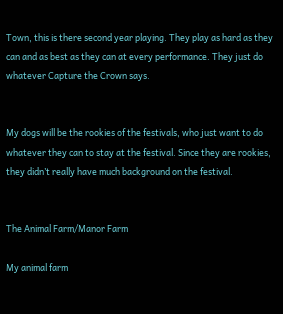Town, this is there second year playing. They play as hard as they can and as best as they can at every performance. They just do whatever Capture the Crown says.


My dogs will be the rookies of the festivals, who just want to do whatever they can to stay at the festival. Since they are rookies, they didn’t really have much background on the festival.


The Animal Farm/Manor Farm

My animal farm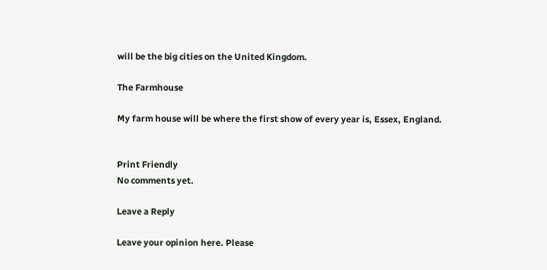will be the big cities on the United Kingdom.

The Farmhouse

My farm house will be where the first show of every year is, Essex, England.


Print Friendly
No comments yet.

Leave a Reply

Leave your opinion here. Please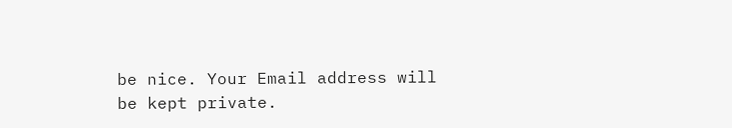be nice. Your Email address will be kept private.